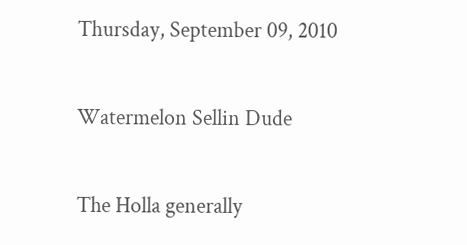Thursday, September 09, 2010

Watermelon Sellin Dude

The Holla generally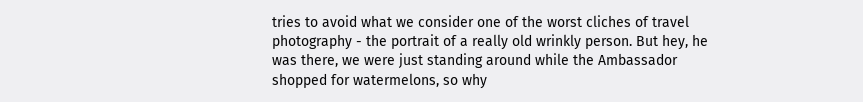tries to avoid what we consider one of the worst cliches of travel photography - the portrait of a really old wrinkly person. But hey, he was there, we were just standing around while the Ambassador shopped for watermelons, so why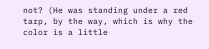not? (He was standing under a red tarp, by the way, which is why the color is a little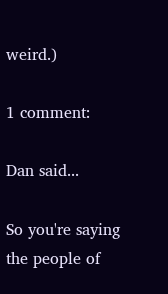weird.)

1 comment:

Dan said...

So you're saying the people of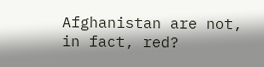Afghanistan are not, in fact, red?